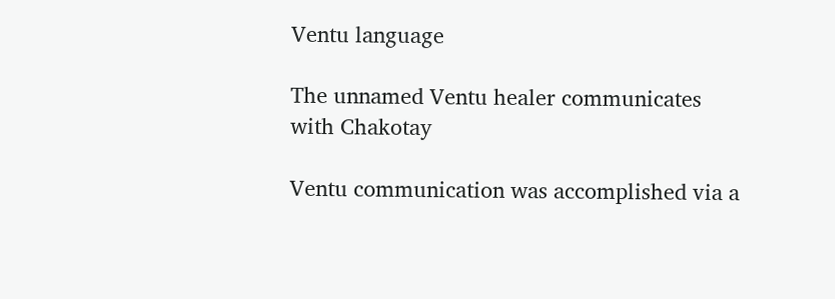Ventu language

The unnamed Ventu healer communicates with Chakotay

Ventu communication was accomplished via a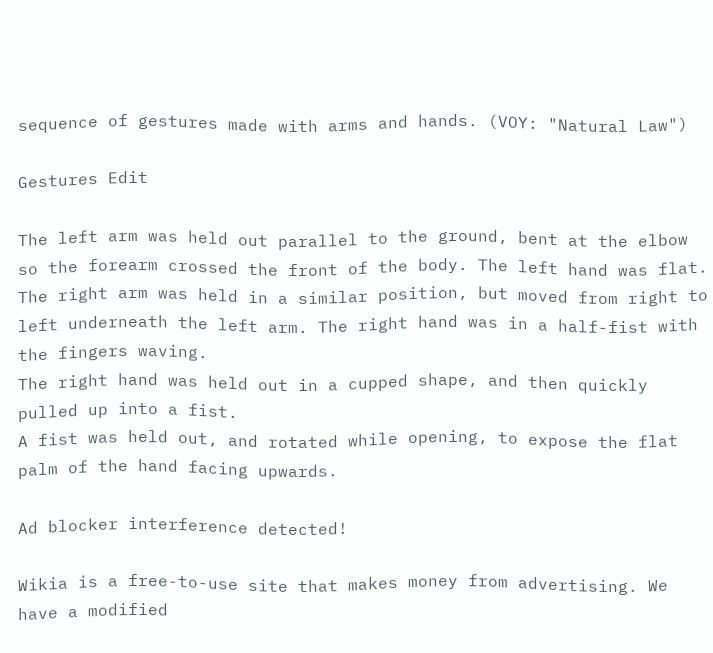sequence of gestures made with arms and hands. (VOY: "Natural Law")

Gestures Edit

The left arm was held out parallel to the ground, bent at the elbow so the forearm crossed the front of the body. The left hand was flat. The right arm was held in a similar position, but moved from right to left underneath the left arm. The right hand was in a half-fist with the fingers waving.
The right hand was held out in a cupped shape, and then quickly pulled up into a fist.
A fist was held out, and rotated while opening, to expose the flat palm of the hand facing upwards.

Ad blocker interference detected!

Wikia is a free-to-use site that makes money from advertising. We have a modified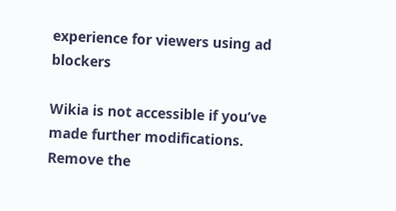experience for viewers using ad blockers

Wikia is not accessible if you’ve made further modifications. Remove the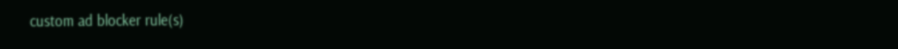custom ad blocker rule(s)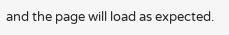and the page will load as expected.